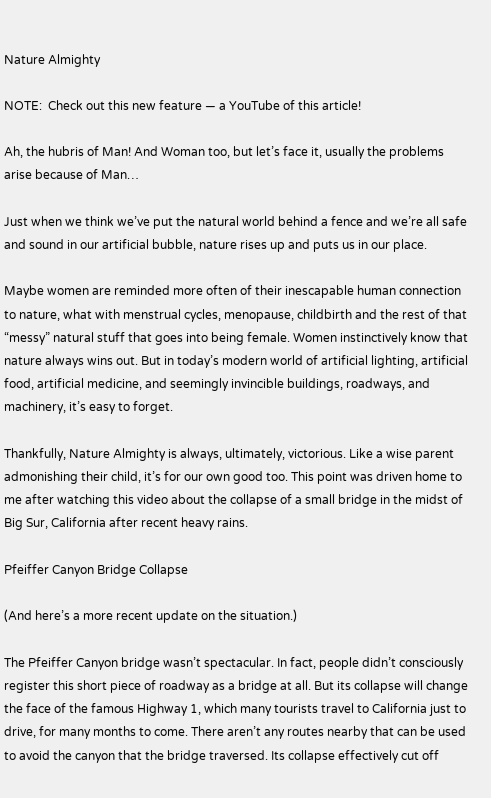Nature Almighty

NOTE:  Check out this new feature — a YouTube of this article!

Ah, the hubris of Man! And Woman too, but let’s face it, usually the problems arise because of Man…

Just when we think we’ve put the natural world behind a fence and we’re all safe and sound in our artificial bubble, nature rises up and puts us in our place.

Maybe women are reminded more often of their inescapable human connection to nature, what with menstrual cycles, menopause, childbirth and the rest of that “messy” natural stuff that goes into being female. Women instinctively know that nature always wins out. But in today’s modern world of artificial lighting, artificial food, artificial medicine, and seemingly invincible buildings, roadways, and machinery, it’s easy to forget.

Thankfully, Nature Almighty is always, ultimately, victorious. Like a wise parent admonishing their child, it’s for our own good too. This point was driven home to me after watching this video about the collapse of a small bridge in the midst of Big Sur, California after recent heavy rains.

Pfeiffer Canyon Bridge Collapse

(And here’s a more recent update on the situation.)

The Pfeiffer Canyon bridge wasn’t spectacular. In fact, people didn’t consciously register this short piece of roadway as a bridge at all. But its collapse will change the face of the famous Highway 1, which many tourists travel to California just to drive, for many months to come. There aren’t any routes nearby that can be used to avoid the canyon that the bridge traversed. Its collapse effectively cut off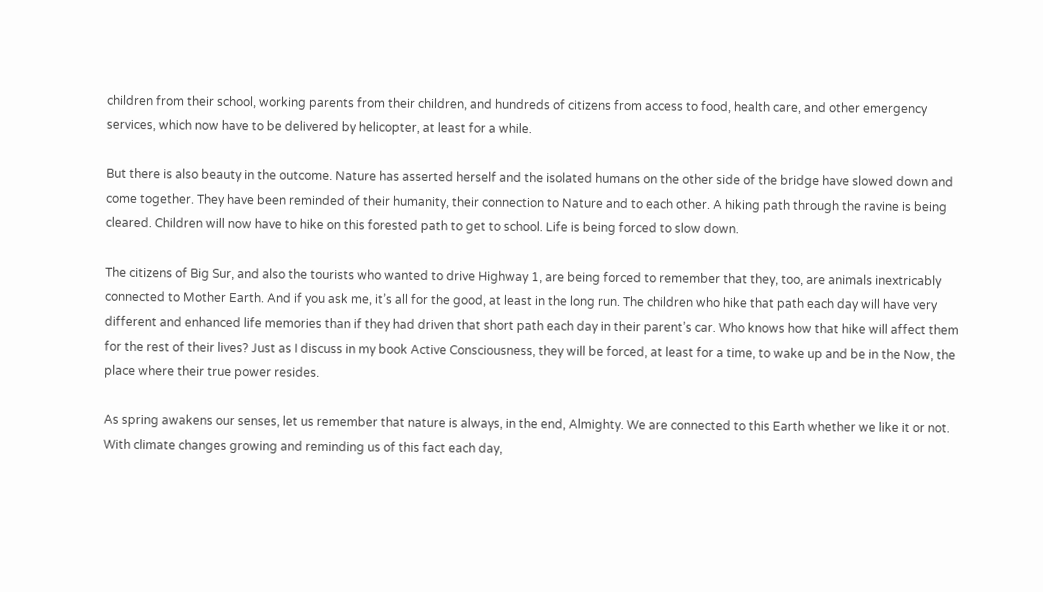children from their school, working parents from their children, and hundreds of citizens from access to food, health care, and other emergency services, which now have to be delivered by helicopter, at least for a while.

But there is also beauty in the outcome. Nature has asserted herself and the isolated humans on the other side of the bridge have slowed down and come together. They have been reminded of their humanity, their connection to Nature and to each other. A hiking path through the ravine is being cleared. Children will now have to hike on this forested path to get to school. Life is being forced to slow down.

The citizens of Big Sur, and also the tourists who wanted to drive Highway 1, are being forced to remember that they, too, are animals inextricably connected to Mother Earth. And if you ask me, it’s all for the good, at least in the long run. The children who hike that path each day will have very different and enhanced life memories than if they had driven that short path each day in their parent’s car. Who knows how that hike will affect them for the rest of their lives? Just as I discuss in my book Active Consciousness, they will be forced, at least for a time, to wake up and be in the Now, the place where their true power resides.

As spring awakens our senses, let us remember that nature is always, in the end, Almighty. We are connected to this Earth whether we like it or not. With climate changes growing and reminding us of this fact each day,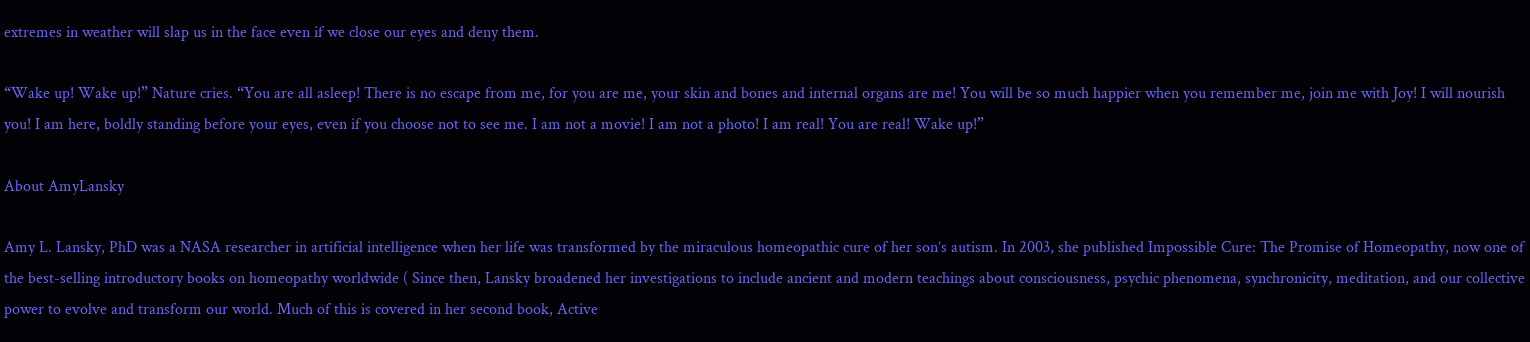extremes in weather will slap us in the face even if we close our eyes and deny them.

“Wake up! Wake up!” Nature cries. “You are all asleep! There is no escape from me, for you are me, your skin and bones and internal organs are me! You will be so much happier when you remember me, join me with Joy! I will nourish you! I am here, boldly standing before your eyes, even if you choose not to see me. I am not a movie! I am not a photo! I am real! You are real! Wake up!”

About AmyLansky

Amy L. Lansky, PhD was a NASA researcher in artificial intelligence when her life was transformed by the miraculous homeopathic cure of her son’s autism. In 2003, she published Impossible Cure: The Promise of Homeopathy, now one of the best-selling introductory books on homeopathy worldwide ( Since then, Lansky broadened her investigations to include ancient and modern teachings about consciousness, psychic phenomena, synchronicity, meditation, and our collective power to evolve and transform our world. Much of this is covered in her second book, Active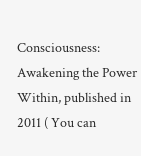Consciousness: Awakening the Power Within, published in 2011 ( You can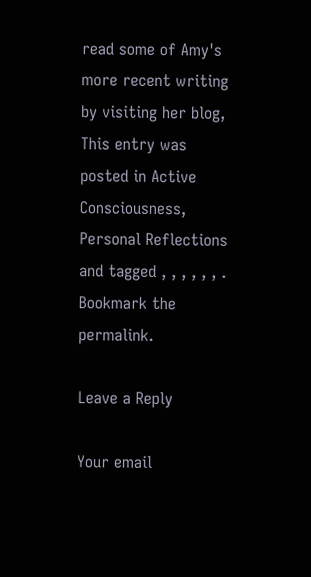read some of Amy's more recent writing by visiting her blog,
This entry was posted in Active Consciousness, Personal Reflections and tagged , , , , , , . Bookmark the permalink.

Leave a Reply

Your email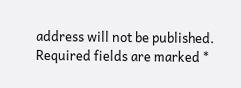address will not be published. Required fields are marked *